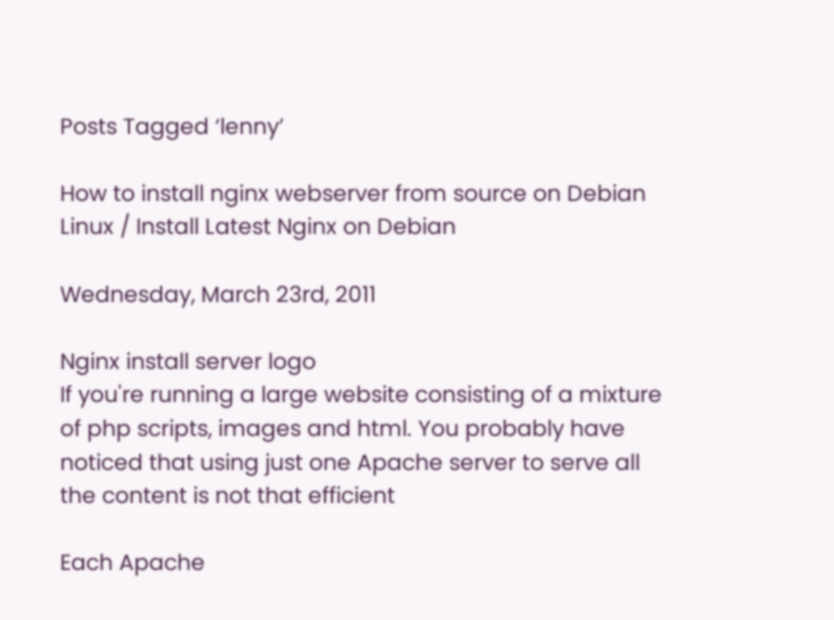Posts Tagged ‘lenny’

How to install nginx webserver from source on Debian Linux / Install Latest Nginx on Debian

Wednesday, March 23rd, 2011

Nginx install server logo
If you're running a large website consisting of a mixture of php scripts, images and html. You probably have noticed that using just one Apache server to serve all the content is not that efficient

Each Apache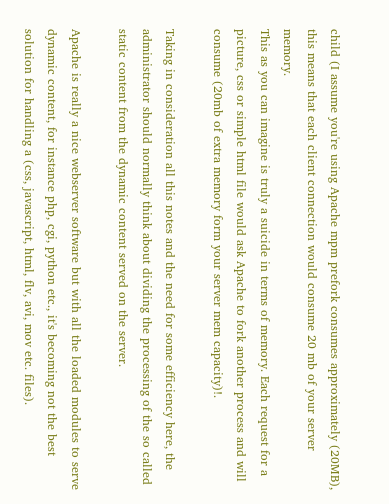child (I assume you're using Apache mpm prefork consumes approximately (20MB), this means that each client connection would consume 20 mb of your server memory.
This as you can imagine is truly a suicide in terms of memory. Each request for a picture, css or simple html file would ask Apache to fork another process and will consume (20mb of extra memory form your server mem capacity)!.

Taking in consideration all this notes and the need for some efficiency here, the administrator should normally think about dividing the processing of the so called static content from the dynamic content served on the server.

Apache is really a nice webserver software but with all the loaded modules to serve dynamic content, for instance php, cgi, python etc., it's becoming not the best solution for handling a (css, javascript, html, flv, avi, mov etc. files).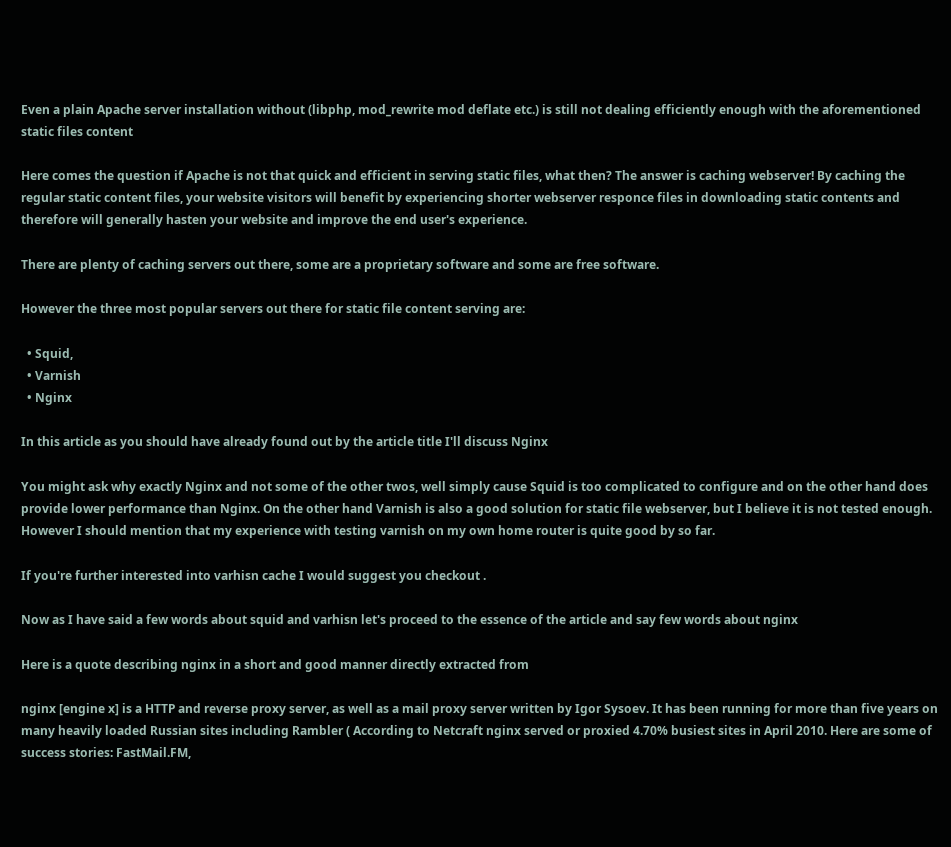Even a plain Apache server installation without (libphp, mod_rewrite mod deflate etc.) is still not dealing efficiently enough with the aforementioned static files content

Here comes the question if Apache is not that quick and efficient in serving static files, what then? The answer is caching webserver! By caching the regular static content files, your website visitors will benefit by experiencing shorter webserver responce files in downloading static contents and therefore will generally hasten your website and improve the end user's experience.

There are plenty of caching servers out there, some are a proprietary software and some are free software.

However the three most popular servers out there for static file content serving are:

  • Squid,
  • Varnish
  • Nginx

In this article as you should have already found out by the article title I'll discuss Nginx

You might ask why exactly Nginx and not some of the other twos, well simply cause Squid is too complicated to configure and on the other hand does provide lower performance than Nginx. On the other hand Varnish is also a good solution for static file webserver, but I believe it is not tested enough. However I should mention that my experience with testing varnish on my own home router is quite good by so far.

If you're further interested into varhisn cache I would suggest you checkout .

Now as I have said a few words about squid and varhisn let's proceed to the essence of the article and say few words about nginx

Here is a quote describing nginx in a short and good manner directly extracted from

nginx [engine x] is a HTTP and reverse proxy server, as well as a mail proxy server written by Igor Sysoev. It has been running for more than five years on many heavily loaded Russian sites including Rambler ( According to Netcraft nginx served or proxied 4.70% busiest sites in April 2010. Here are some of success stories: FastMail.FM,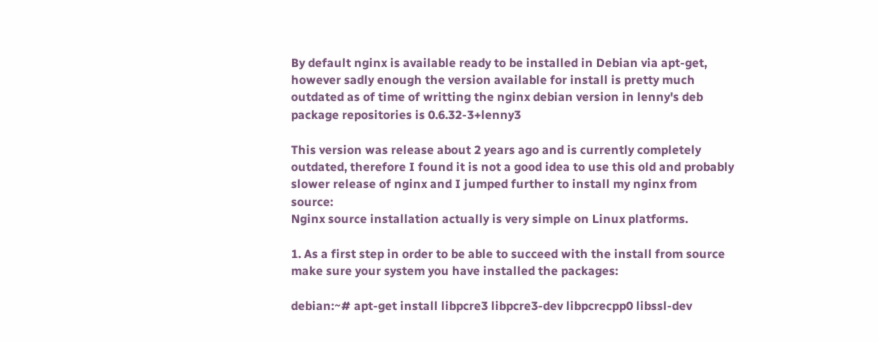By default nginx is available ready to be installed in Debian via apt-get, however sadly enough the version available for install is pretty much outdated as of time of writting the nginx debian version in lenny's deb package repositories is 0.6.32-3+lenny3

This version was release about 2 years ago and is currently completely outdated, therefore I found it is not a good idea to use this old and probably slower release of nginx and I jumped further to install my nginx from source:
Nginx source installation actually is very simple on Linux platforms.

1. As a first step in order to be able to succeed with the install from source make sure your system you have installed the packages:

debian:~# apt-get install libpcre3 libpcre3-dev libpcrecpp0 libssl-dev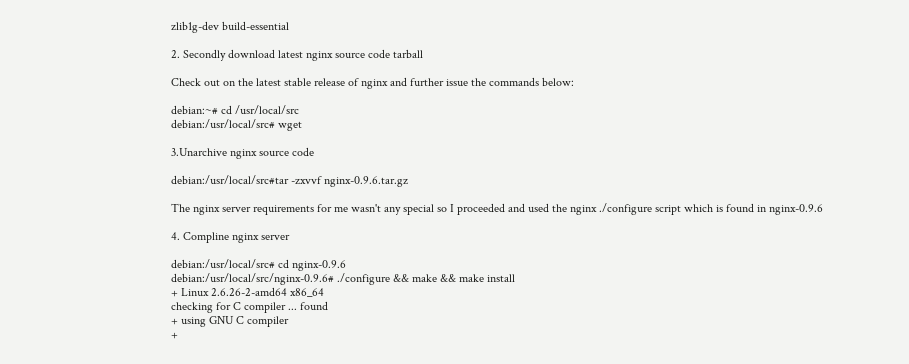zlib1g-dev build-essential

2. Secondly download latest nginx source code tarball

Check out on the latest stable release of nginx and further issue the commands below:

debian:~# cd /usr/local/src
debian:/usr/local/src# wget

3.Unarchive nginx source code

debian:/usr/local/src#tar -zxvvf nginx-0.9.6.tar.gz

The nginx server requirements for me wasn't any special so I proceeded and used the nginx ./configure script which is found in nginx-0.9.6

4. Compline nginx server

debian:/usr/local/src# cd nginx-0.9.6
debian:/usr/local/src/nginx-0.9.6# ./configure && make && make install
+ Linux 2.6.26-2-amd64 x86_64
checking for C compiler ... found
+ using GNU C compiler
+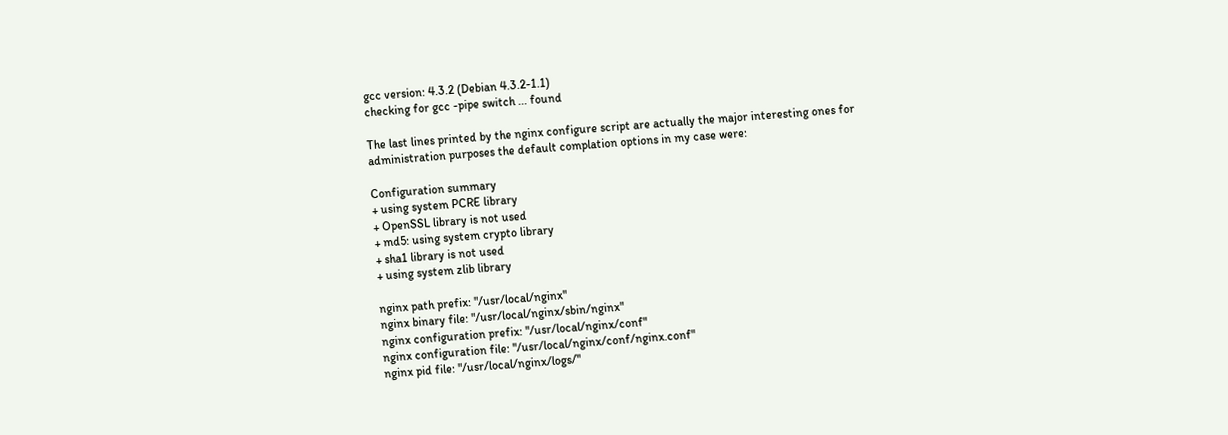gcc version: 4.3.2 (Debian 4.3.2-1.1)
checking for gcc -pipe switch ... found

The last lines printed by the nginx configure script are actually the major interesting ones for administration purposes the default complation options in my case were:

Configuration summary
+ using system PCRE library
+ OpenSSL library is not used
+ md5: using system crypto library
+ sha1 library is not used
+ using system zlib library

nginx path prefix: "/usr/local/nginx"
nginx binary file: "/usr/local/nginx/sbin/nginx"
nginx configuration prefix: "/usr/local/nginx/conf"
nginx configuration file: "/usr/local/nginx/conf/nginx.conf"
nginx pid file: "/usr/local/nginx/logs/"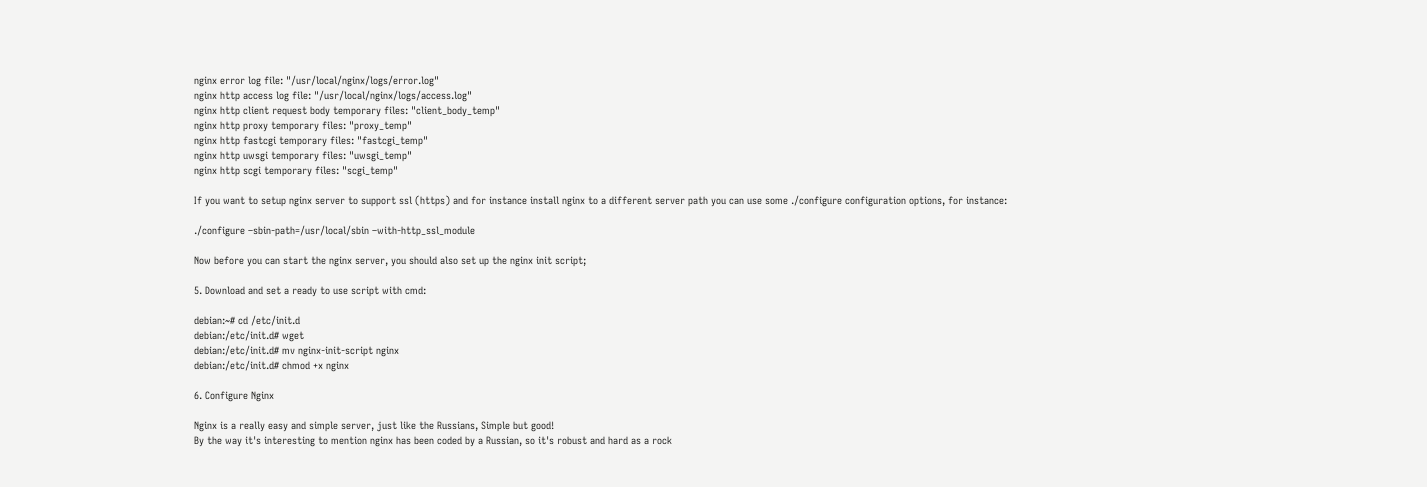nginx error log file: "/usr/local/nginx/logs/error.log"
nginx http access log file: "/usr/local/nginx/logs/access.log"
nginx http client request body temporary files: "client_body_temp"
nginx http proxy temporary files: "proxy_temp"
nginx http fastcgi temporary files: "fastcgi_temp"
nginx http uwsgi temporary files: "uwsgi_temp"
nginx http scgi temporary files: "scgi_temp"

If you want to setup nginx server to support ssl (https) and for instance install nginx to a different server path you can use some ./configure configuration options, for instance:

./configure –sbin-path=/usr/local/sbin –with-http_ssl_module

Now before you can start the nginx server, you should also set up the nginx init script;

5. Download and set a ready to use script with cmd:

debian:~# cd /etc/init.d
debian:/etc/init.d# wget
debian:/etc/init.d# mv nginx-init-script nginx
debian:/etc/init.d# chmod +x nginx

6. Configure Nginx

Nginx is a really easy and simple server, just like the Russians, Simple but good!
By the way it's interesting to mention nginx has been coded by a Russian, so it's robust and hard as a rock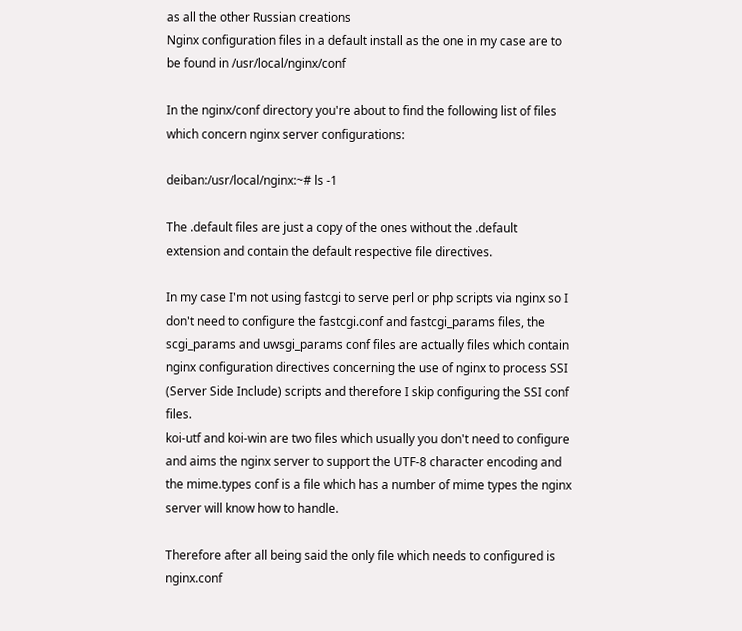as all the other Russian creations
Nginx configuration files in a default install as the one in my case are to be found in /usr/local/nginx/conf

In the nginx/conf directory you're about to find the following list of files which concern nginx server configurations:

deiban:/usr/local/nginx:~# ls -1

The .default files are just a copy of the ones without the .default extension and contain the default respective file directives.

In my case I'm not using fastcgi to serve perl or php scripts via nginx so I don't need to configure the fastcgi.conf and fastcgi_params files, the scgi_params and uwsgi_params conf files are actually files which contain nginx configuration directives concerning the use of nginx to process SSI (Server Side Include) scripts and therefore I skip configuring the SSI conf files.
koi-utf and koi-win are two files which usually you don't need to configure and aims the nginx server to support the UTF-8 character encoding and the mime.types conf is a file which has a number of mime types the nginx server will know how to handle.

Therefore after all being said the only file which needs to configured is nginx.conf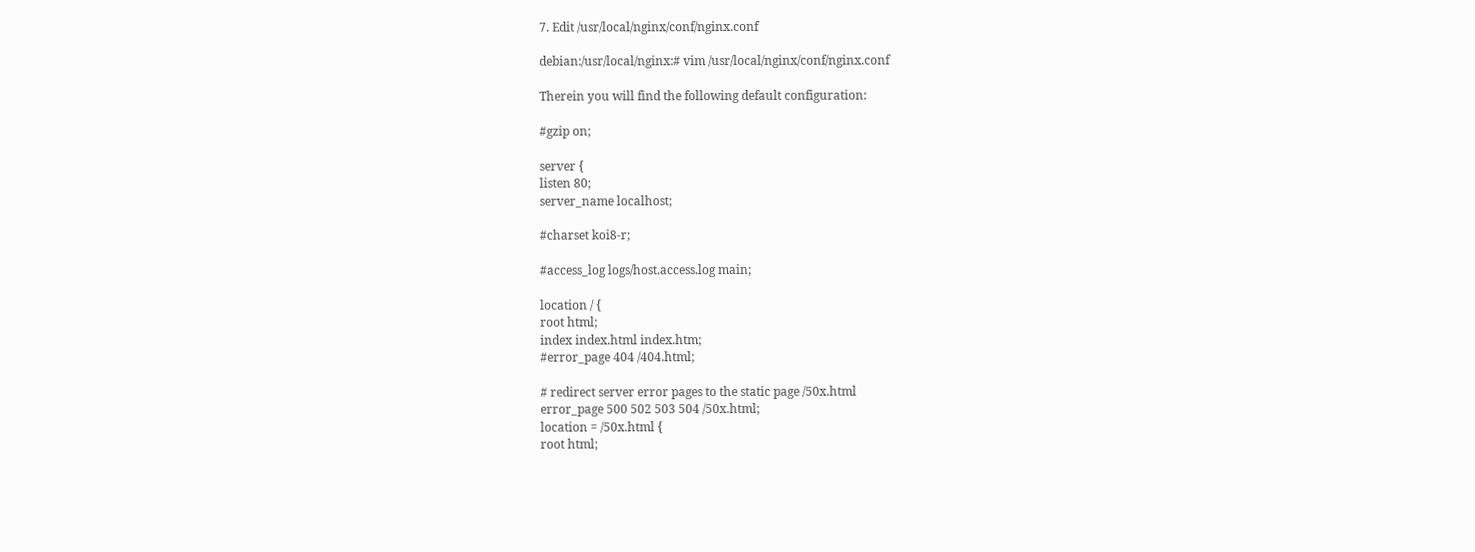7. Edit /usr/local/nginx/conf/nginx.conf

debian:/usr/local/nginx:# vim /usr/local/nginx/conf/nginx.conf

Therein you will find the following default configuration:

#gzip on;

server {
listen 80;
server_name localhost;

#charset koi8-r;

#access_log logs/host.access.log main;

location / {
root html;
index index.html index.htm;
#error_page 404 /404.html;

# redirect server error pages to the static page /50x.html
error_page 500 502 503 504 /50x.html;
location = /50x.html {
root html;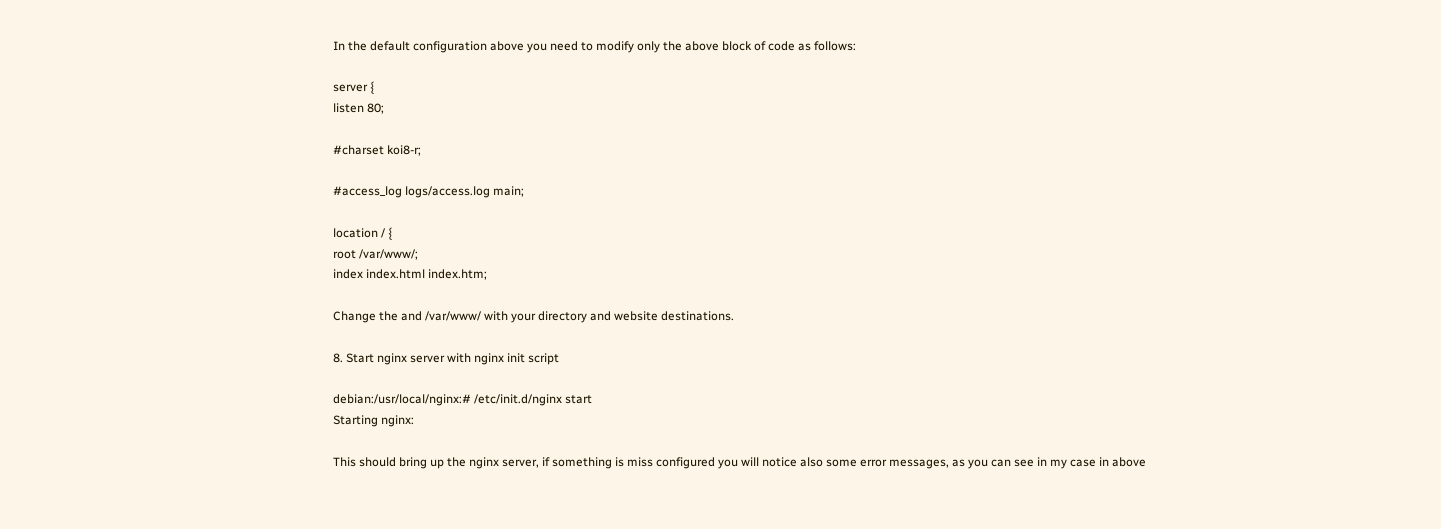In the default configuration above you need to modify only the above block of code as follows:

server {
listen 80;

#charset koi8-r;

#access_log logs/access.log main;

location / {
root /var/www/;
index index.html index.htm;

Change the and /var/www/ with your directory and website destinations.

8. Start nginx server with nginx init script

debian:/usr/local/nginx:# /etc/init.d/nginx start
Starting nginx:

This should bring up the nginx server, if something is miss configured you will notice also some error messages, as you can see in my case in above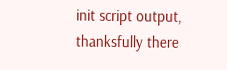init script output, thanksfully there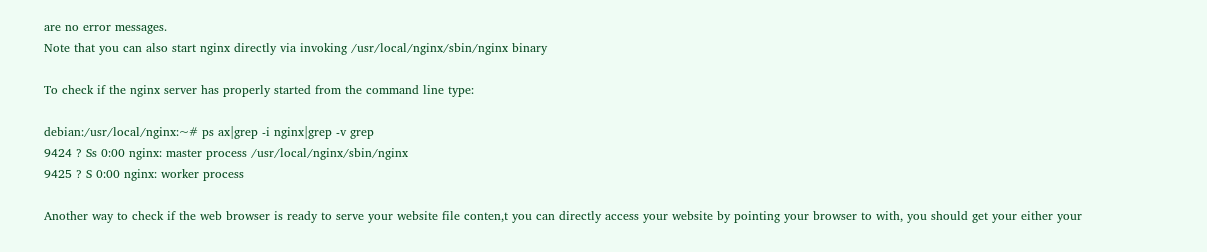are no error messages.
Note that you can also start nginx directly via invoking /usr/local/nginx/sbin/nginx binary

To check if the nginx server has properly started from the command line type:

debian:/usr/local/nginx:~# ps ax|grep -i nginx|grep -v grep
9424 ? Ss 0:00 nginx: master process /usr/local/nginx/sbin/nginx
9425 ? S 0:00 nginx: worker process

Another way to check if the web browser is ready to serve your website file conten,t you can directly access your website by pointing your browser to with, you should get your either your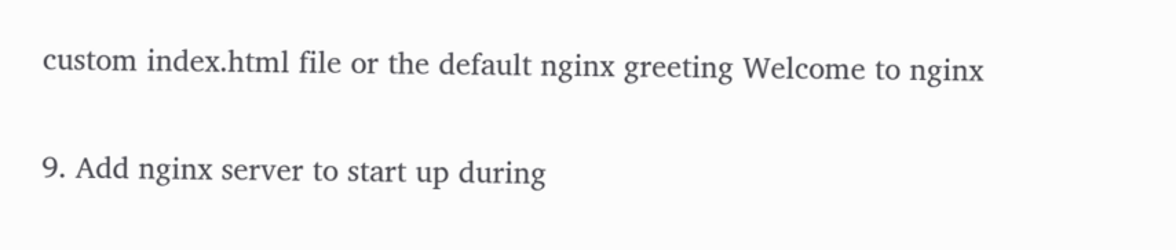custom index.html file or the default nginx greeting Welcome to nginx

9. Add nginx server to start up during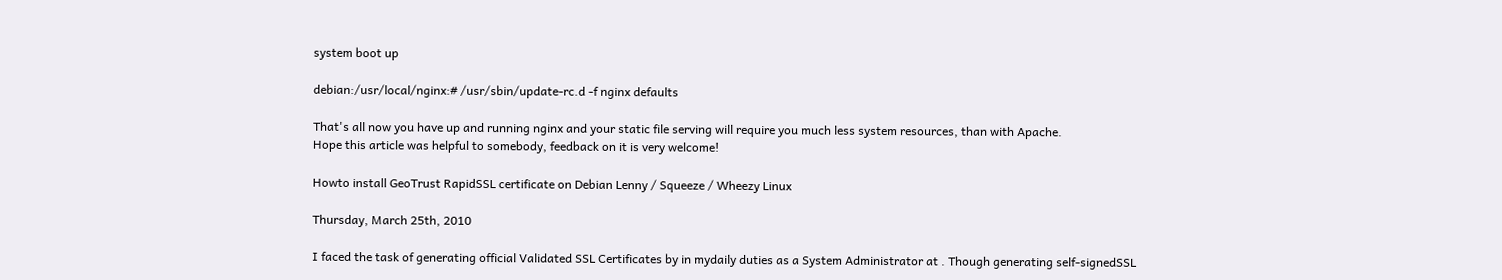system boot up

debian:/usr/local/nginx:# /usr/sbin/update-rc.d -f nginx defaults

That's all now you have up and running nginx and your static file serving will require you much less system resources, than with Apache.
Hope this article was helpful to somebody, feedback on it is very welcome!

Howto install GeoTrust RapidSSL certificate on Debian Lenny / Squeeze / Wheezy Linux

Thursday, March 25th, 2010

I faced the task of generating official Validated SSL Certificates by in mydaily duties as a System Administrator at . Though generating self-signedSSL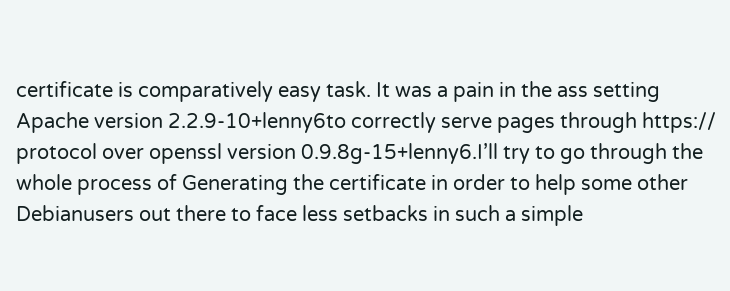certificate is comparatively easy task. It was a pain in the ass setting Apache version 2.2.9-10+lenny6to correctly serve pages through https:// protocol over openssl version 0.9.8g-15+lenny6.I’ll try to go through the whole process of Generating the certificate in order to help some other Debianusers out there to face less setbacks in such a simple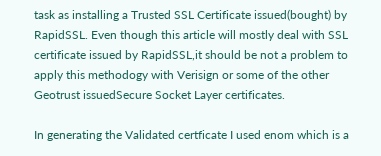task as installing a Trusted SSL Certificate issued(bought) by RapidSSL. Even though this article will mostly deal with SSL certificate issued by RapidSSL,it should be not a problem to apply this methodogy with Verisign or some of the other Geotrust issuedSecure Socket Layer certificates.

In generating the Validated certficate I used enom which is a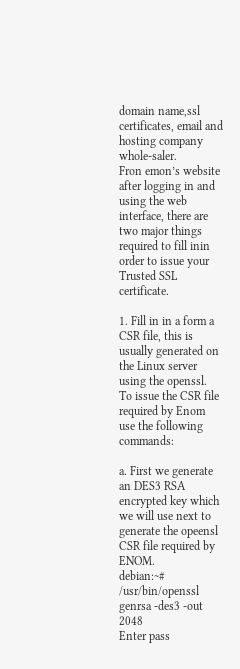domain name,ssl certificates, email and hosting company whole-saler.
Fron emon’s website after logging in and using the web interface, there are two major things required to fill inin order to issue your Trusted SSL certificate.

1. Fill in in a form a CSR file, this is usually generated on the Linux server using the openssl.
To issue the CSR file required by Enom use the following commands:

a. First we generate an DES3 RSA encrypted key which we will use next to generate the opeensl CSR file required by ENOM.
debian:~# /usr/bin/openssl genrsa -des3 -out 2048
Enter pass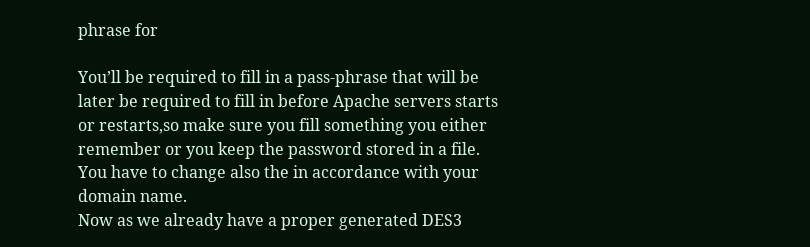phrase for

You’ll be required to fill in a pass-phrase that will be later be required to fill in before Apache servers starts or restarts,so make sure you fill something you either remember or you keep the password stored in a file.
You have to change also the in accordance with your domain name.
Now as we already have a proper generated DES3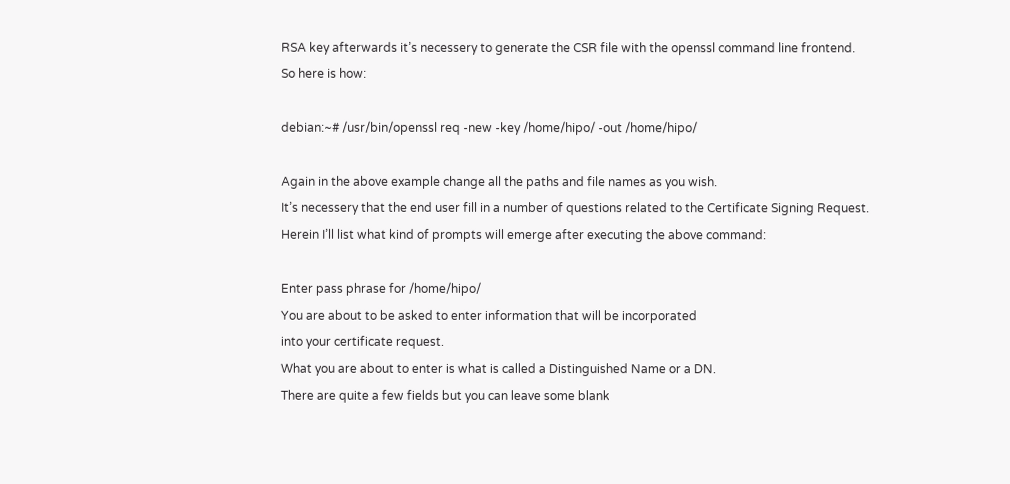RSA key afterwards it’s necessery to generate the CSR file with the openssl command line frontend.
So here is how:

debian:~# /usr/bin/openssl req -new -key /home/hipo/ -out /home/hipo/

Again in the above example change all the paths and file names as you wish.
It’s necessery that the end user fill in a number of questions related to the Certificate Signing Request.
Herein I’ll list what kind of prompts will emerge after executing the above command:

Enter pass phrase for /home/hipo/
You are about to be asked to enter information that will be incorporated
into your certificate request.
What you are about to enter is what is called a Distinguished Name or a DN.
There are quite a few fields but you can leave some blank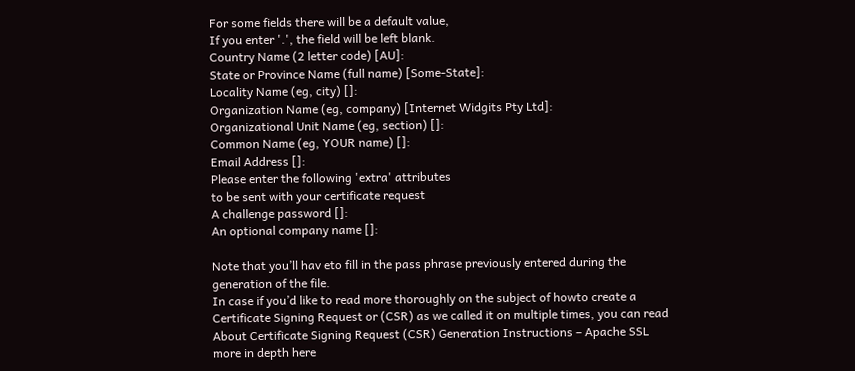For some fields there will be a default value,
If you enter '.', the field will be left blank.
Country Name (2 letter code) [AU]:
State or Province Name (full name) [Some-State]:
Locality Name (eg, city) []:
Organization Name (eg, company) [Internet Widgits Pty Ltd]:
Organizational Unit Name (eg, section) []:
Common Name (eg, YOUR name) []:
Email Address []:
Please enter the following 'extra' attributes
to be sent with your certificate request
A challenge password []:
An optional company name []:

Note that you’ll hav eto fill in the pass phrase previously entered during the generation of the file.
In case if you’d like to read more thoroughly on the subject of howto create a Certificate Signing Request or (CSR) as we called it on multiple times, you can read About Certificate Signing Request (CSR) Generation Instructions – Apache SSL more in depth here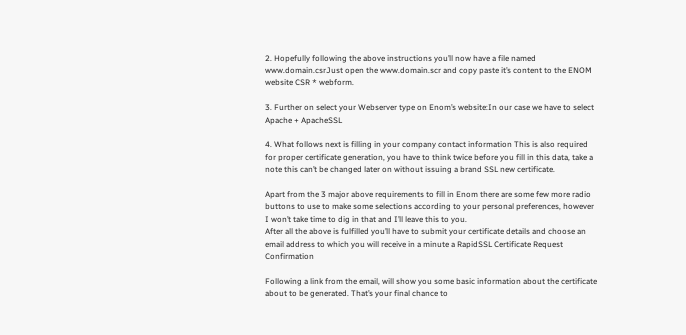2. Hopefully following the above instructions you’ll now have a file named www.domain.csrJust open the www.domain.scr and copy paste it’s content to the ENOM website CSR * webform.

3. Further on select your Webserver type on Enom’s website:In our case we have to select Apache + ApacheSSL

4. What follows next is filling in your company contact information This is also required for proper certificate generation, you have to think twice before you fill in this data, take a note this can’t be changed later on without issuing a brand SSL new certificate.

Apart from the 3 major above requirements to fill in Enom there are some few more radio buttons to use to make some selections according to your personal preferences, however I won’t take time to dig in that and I’ll leave this to you.
After all the above is fulfilled you’ll have to submit your certificate details and choose an email address to which you will receive in a minute a RapidSSL Certificate Request Confirmation

Following a link from the email, will show you some basic information about the certificate about to be generated. That’s your final chance to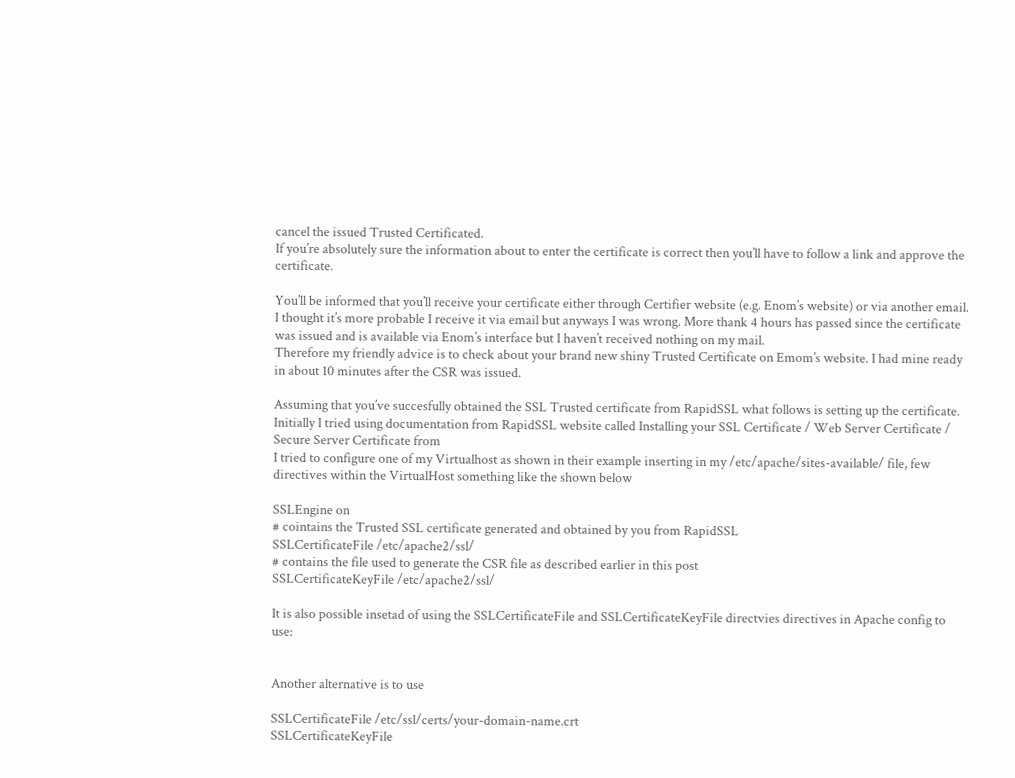cancel the issued Trusted Certificated.
If you’re absolutely sure the information about to enter the certificate is correct then you’ll have to follow a link and approve the certificate.

You’ll be informed that you’ll receive your certificate either through Certifier website (e.g. Enom’s website) or via another email.
I thought it’s more probable I receive it via email but anyways I was wrong. More thank 4 hours has passed since the certificate was issued and is available via Enom’s interface but I haven’t received nothing on my mail.
Therefore my friendly advice is to check about your brand new shiny Trusted Certificate on Emom’s website. I had mine ready in about 10 minutes after the CSR was issued.

Assuming that you’ve succesfully obtained the SSL Trusted certificate from RapidSSL what follows is setting up the certificate.
Initially I tried using documentation from RapidSSL website called Installing your SSL Certificate / Web Server Certificate / Secure Server Certificate from
I tried to configure one of my Virtualhost as shown in their example inserting in my /etc/apache/sites-available/ file, few directives within the VirtualHost something like the shown below

SSLEngine on
# cointains the Trusted SSL certificate generated and obtained by you from RapidSSL
SSLCertificateFile /etc/apache2/ssl/
# contains the file used to generate the CSR file as described earlier in this post
SSLCertificateKeyFile /etc/apache2/ssl/

It is also possible insetad of using the SSLCertificateFile and SSLCertificateKeyFile directvies directives in Apache config to use:


Another alternative is to use

SSLCertificateFile /etc/ssl/certs/your-domain-name.crt
SSLCertificateKeyFile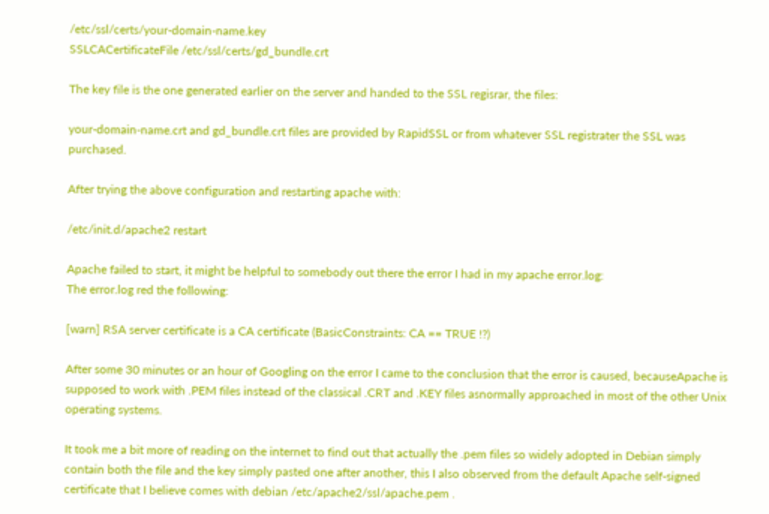/etc/ssl/certs/your-domain-name.key
SSLCACertificateFile /etc/ssl/certs/gd_bundle.crt

The key file is the one generated earlier on the server and handed to the SSL regisrar, the files:

your-domain-name.crt and gd_bundle.crt files are provided by RapidSSL or from whatever SSL registrater the SSL was purchased.

After trying the above configuration and restarting apache with:

/etc/init.d/apache2 restart

Apache failed to start, it might be helpful to somebody out there the error I had in my apache error.log:
The error.log red the following:

[warn] RSA server certificate is a CA certificate (BasicConstraints: CA == TRUE !?)

After some 30 minutes or an hour of Googling on the error I came to the conclusion that the error is caused, becauseApache is supposed to work with .PEM files instead of the classical .CRT and .KEY files asnormally approached in most of the other Unix operating systems.

It took me a bit more of reading on the internet to find out that actually the .pem files so widely adopted in Debian simply contain both the file and the key simply pasted one after another, this I also observed from the default Apache self-signed certificate that I believe comes with debian /etc/apache2/ssl/apache.pem .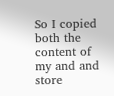So I copied both the content of my and and store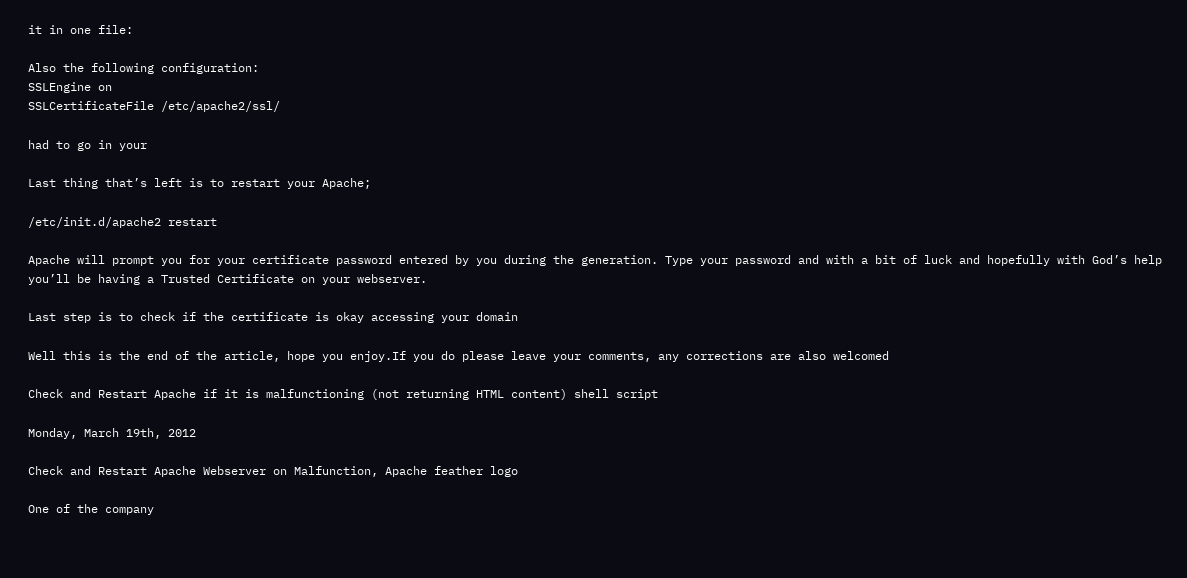it in one file:

Also the following configuration:
SSLEngine on
SSLCertificateFile /etc/apache2/ssl/

had to go in your

Last thing that’s left is to restart your Apache;

/etc/init.d/apache2 restart

Apache will prompt you for your certificate password entered by you during the generation. Type your password and with a bit of luck and hopefully with God’s help you’ll be having a Trusted Certificate on your webserver.

Last step is to check if the certificate is okay accessing your domain

Well this is the end of the article, hope you enjoy.If you do please leave your comments, any corrections are also welcomed

Check and Restart Apache if it is malfunctioning (not returning HTML content) shell script

Monday, March 19th, 2012

Check and Restart Apache Webserver on Malfunction, Apache feather logo

One of the company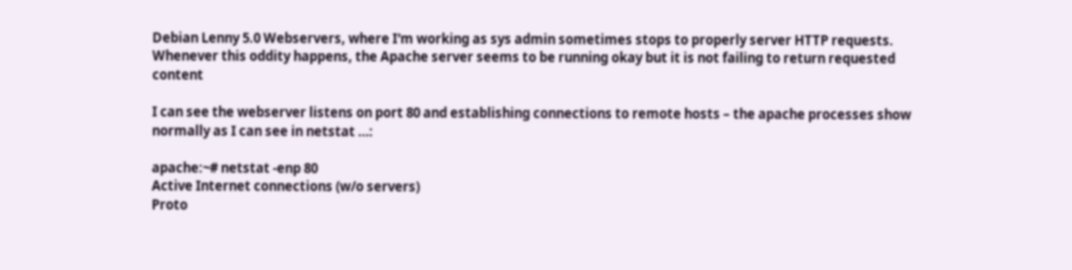Debian Lenny 5.0 Webservers, where I'm working as sys admin sometimes stops to properly server HTTP requests.
Whenever this oddity happens, the Apache server seems to be running okay but it is not failing to return requested content

I can see the webserver listens on port 80 and establishing connections to remote hosts – the apache processes show normally as I can see in netstat …:

apache:~# netstat -enp 80
Active Internet connections (w/o servers)
Proto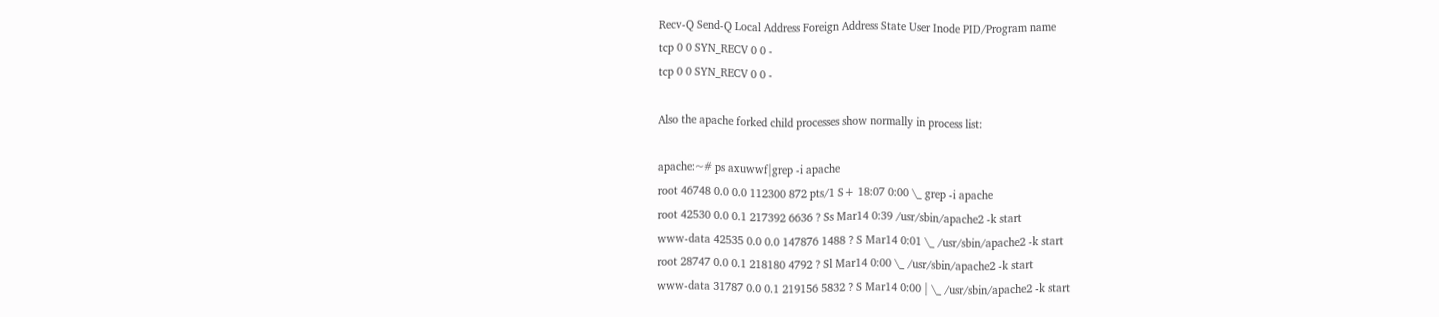Recv-Q Send-Q Local Address Foreign Address State User Inode PID/Program name
tcp 0 0 SYN_RECV 0 0 -
tcp 0 0 SYN_RECV 0 0 -

Also the apache forked child processes show normally in process list:

apache:~# ps axuwwf|grep -i apache
root 46748 0.0 0.0 112300 872 pts/1 S+ 18:07 0:00 \_ grep -i apache
root 42530 0.0 0.1 217392 6636 ? Ss Mar14 0:39 /usr/sbin/apache2 -k start
www-data 42535 0.0 0.0 147876 1488 ? S Mar14 0:01 \_ /usr/sbin/apache2 -k start
root 28747 0.0 0.1 218180 4792 ? Sl Mar14 0:00 \_ /usr/sbin/apache2 -k start
www-data 31787 0.0 0.1 219156 5832 ? S Mar14 0:00 | \_ /usr/sbin/apache2 -k start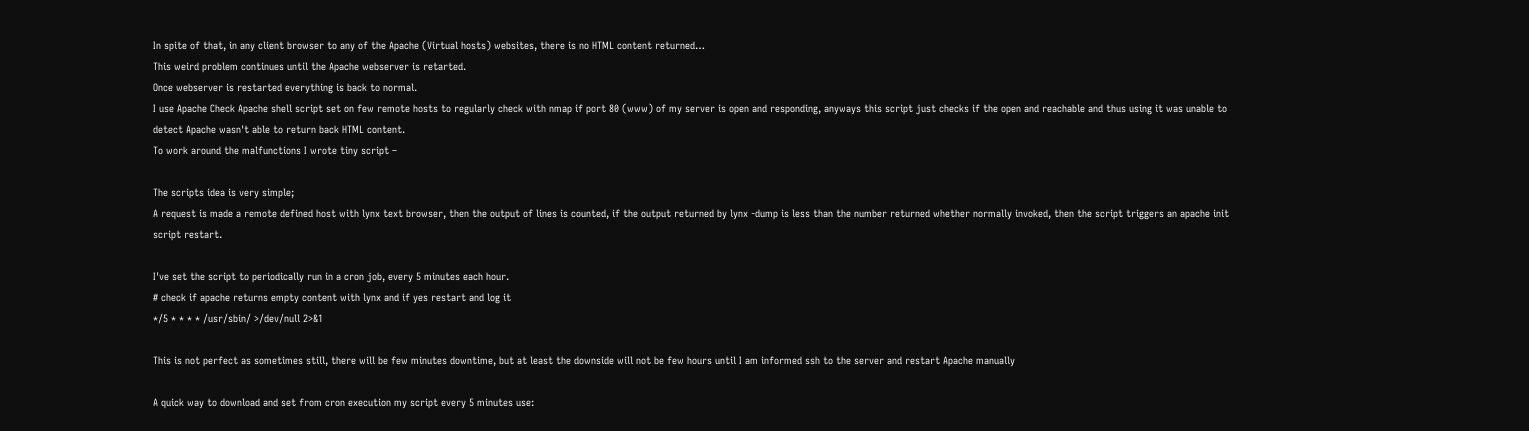In spite of that, in any client browser to any of the Apache (Virtual hosts) websites, there is no HTML content returned…
This weird problem continues until the Apache webserver is retarted.
Once webserver is restarted everything is back to normal.
I use Apache Check Apache shell script set on few remote hosts to regularly check with nmap if port 80 (www) of my server is open and responding, anyways this script just checks if the open and reachable and thus using it was unable to detect Apache wasn't able to return back HTML content.
To work around the malfunctions I wrote tiny script –

The scripts idea is very simple;
A request is made a remote defined host with lynx text browser, then the output of lines is counted, if the output returned by lynx -dump is less than the number returned whether normally invoked, then the script triggers an apache init script restart.

I've set the script to periodically run in a cron job, every 5 minutes each hour.
# check if apache returns empty content with lynx and if yes restart and log it
*/5 * * * * /usr/sbin/ >/dev/null 2>&1

This is not perfect as sometimes still, there will be few minutes downtime, but at least the downside will not be few hours until I am informed ssh to the server and restart Apache manually

A quick way to download and set from cron execution my script every 5 minutes use: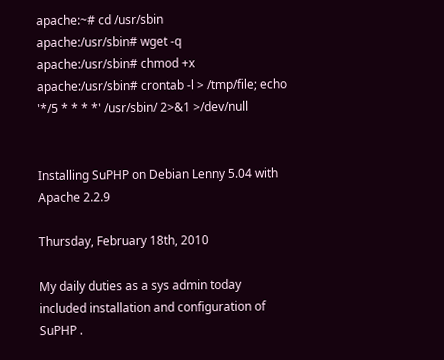apache:~# cd /usr/sbin
apache:/usr/sbin# wget -q
apache:/usr/sbin# chmod +x
apache:/usr/sbin# crontab -l > /tmp/file; echo '*/5 * * * *' /usr/sbin/ 2>&1 >/dev/null


Installing SuPHP on Debian Lenny 5.04 with Apache 2.2.9

Thursday, February 18th, 2010

My daily duties as a sys admin today included installation and configuration of SuPHP .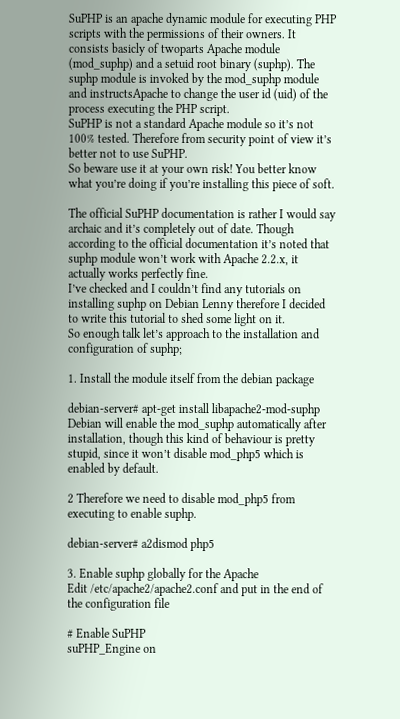SuPHP is an apache dynamic module for executing PHP scripts with the permissions of their owners. It consists basicly of twoparts Apache module (mod_suphp) and a setuid root binary (suphp). The suphp module is invoked by the mod_suphp module and instructsApache to change the user id (uid) of the process executing the PHP script.
SuPHP is not a standard Apache module so it’s not 100% tested. Therefore from security point of view it’s better not to use SuPHP.
So beware use it at your own risk! You better know what you’re doing if you’re installing this piece of soft.

The official SuPHP documentation is rather I would say archaic and it’s completely out of date. Though according to the official documentation it’s noted that suphp module won’t work with Apache 2.2.x, it actually works perfectly fine.
I’ve checked and I couldn’t find any tutorials on installing suphp on Debian Lenny therefore I decided to write this tutorial to shed some light on it.
So enough talk let’s approach to the installation and configuration of suphp;

1. Install the module itself from the debian package

debian-server# apt-get install libapache2-mod-suphp
Debian will enable the mod_suphp automatically after installation, though this kind of behaviour is pretty stupid, since it won’t disable mod_php5 which is enabled by default.

2 Therefore we need to disable mod_php5 from executing to enable suphp.

debian-server# a2dismod php5

3. Enable suphp globally for the Apache
Edit /etc/apache2/apache2.conf and put in the end of the configuration file

# Enable SuPHP
suPHP_Engine on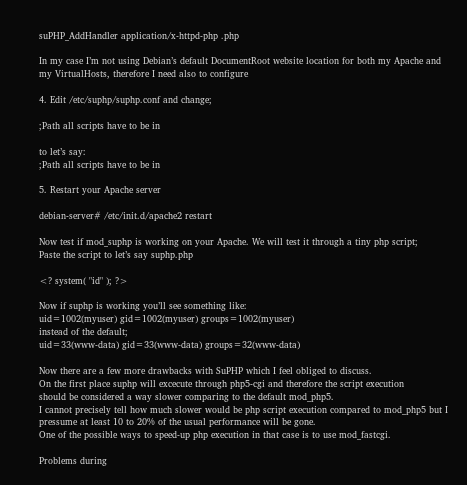suPHP_AddHandler application/x-httpd-php .php

In my case I’m not using Debian’s default DocumentRoot website location for both my Apache and my VirtualHosts, therefore I need also to configure

4. Edit /etc/suphp/suphp.conf and change;

;Path all scripts have to be in

to let’s say:
;Path all scripts have to be in

5. Restart your Apache server

debian-server# /etc/init.d/apache2 restart

Now test if mod_suphp is working on your Apache. We will test it through a tiny php script;
Paste the script to let’s say suphp.php

<? system( "id" ); ?>

Now if suphp is working you’ll see something like:
uid=1002(myuser) gid=1002(myuser) groups=1002(myuser)
instead of the default;
uid=33(www-data) gid=33(www-data) groups=32(www-data)

Now there are a few more drawbacks with SuPHP which I feel obliged to discuss.
On the first place suphp will excecute through php5-cgi and therefore the script execution
should be considered a way slower comparing to the default mod_php5.
I cannot precisely tell how much slower would be php script execution compared to mod_php5 but I
pressume at least 10 to 20% of the usual performance will be gone.
One of the possible ways to speed-up php execution in that case is to use mod_fastcgi.

Problems during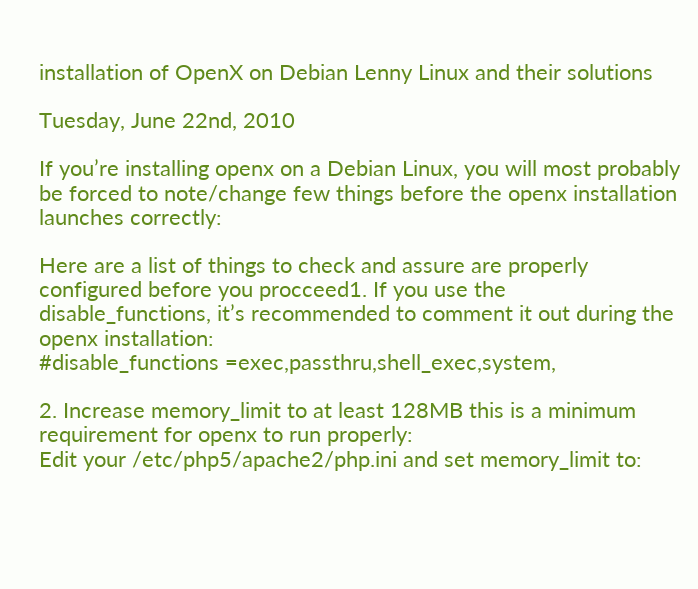installation of OpenX on Debian Lenny Linux and their solutions

Tuesday, June 22nd, 2010

If you’re installing openx on a Debian Linux, you will most probably be forced to note/change few things before the openx installation launches correctly:

Here are a list of things to check and assure are properly configured before you procceed1. If you use the disable_functions, it’s recommended to comment it out during the openx installation:
#disable_functions =exec,passthru,shell_exec,system,

2. Increase memory_limit to at least 128MB this is a minimum requirement for openx to run properly:
Edit your /etc/php5/apache2/php.ini and set memory_limit to: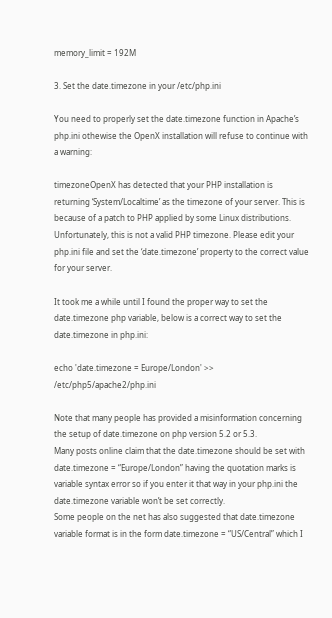memory_limit = 192M

3. Set the date.timezone in your /etc/php.ini

You need to properly set the date.timezone function in Apache’s php.ini othewise the OpenX installation will refuse to continue with a warning:

timezoneOpenX has detected that your PHP installation is returning ‘System/Localtime’ as the timezone of your server. This is because of a patch to PHP applied by some Linux distributions. Unfortunately, this is not a valid PHP timezone. Please edit your php.ini file and set the ‘date.timezone’ property to the correct value for your server.

It took me a while until I found the proper way to set the date.timezone php variable, below is a correct way to set the date.timezone in php.ini:

echo 'date.timezone = Europe/London' >> /etc/php5/apache2/php.ini

Note that many people has provided a misinformation concerning the setup of date.timezone on php version 5.2 or 5.3.
Many posts online claim that the date.timezone should be set with date.timezone = “Europe/London” having the quotation marks is variable syntax error so if you enter it that way in your php.ini the date.timezone variable won’t be set correctly.
Some people on the net has also suggested that date.timezone variable format is in the form date.timezone = “US/Central” which I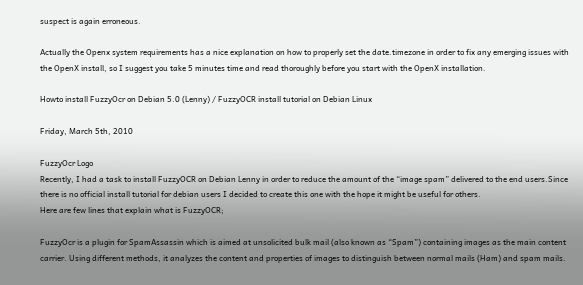suspect is again erroneous.

Actually the Openx system requirements has a nice explanation on how to properly set the date.timezone in order to fix any emerging issues with the OpenX install, so I suggest you take 5 minutes time and read thoroughly before you start with the OpenX installation.

Howto install FuzzyOcr on Debian 5.0 (Lenny) / FuzzyOCR install tutorial on Debian Linux

Friday, March 5th, 2010

FuzzyOcr Logo
Recently, I had a task to install FuzzyOCR on Debian Lenny in order to reduce the amount of the “image spam” delivered to the end users.Since there is no official install tutorial for debian users I decided to create this one with the hope it might be useful for others.
Here are few lines that explain what is FuzzyOCR;

FuzzyOcr is a plugin for SpamAssassin which is aimed at unsolicited bulk mail (also known as “Spam”) containing images as the main content carrier. Using different methods, it analyzes the content and properties of images to distinguish between normal mails (Ham) and spam mails.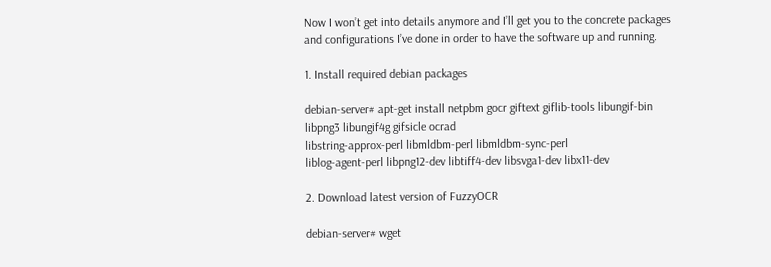Now I won’t get into details anymore and I’ll get you to the concrete packages and configurations I’ve done in order to have the software up and running.

1. Install required debian packages

debian-server# apt-get install netpbm gocr giftext giflib-tools libungif-bin
libpng3 libungif4g gifsicle ocrad
libstring-approx-perl libmldbm-perl libmldbm-sync-perl
liblog-agent-perl libpng12-dev libtiff4-dev libsvga1-dev libx11-dev

2. Download latest version of FuzzyOCR

debian-server# wget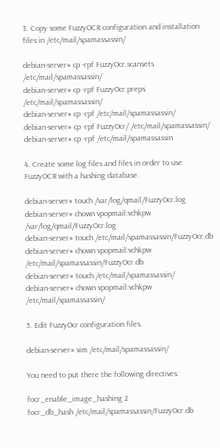3. Copy some FuzzyOCR configuration and installation files in /etc/mail/spamassassin/

debian-server# cp -rpf FuzzyOcr.scansets /etc/mail/spamassassin/
debian-server# cp -rpf FuzzyOcr.preps /etc/mail/spamassassin/
debian-server# cp -rpf /etc/mail/spamassassin/
debian-server# cp -rpf FuzzyOcr/ /etc/mail/spamassassin/
debian-server# cp -rpf /etc/mail/spamassassin

4. Create some log files and files in order to use FuzzyOCR with a hashing database.

debian-server# touch /var/log/qmail/FuzzyOcr.log
debian-server# chown vpopmail:vchkpw /var/log/qmail/FuzzyOcr.log
debian-server# touch /etc/mail/spamassassin/FuzzyOcr.db
debian-server# chown vpopmail:vchkpw /etc/mail/spamassassin/FuzzyOcr.db
debian-server# touch /etc/mail/spamassassin/
debian-server# chown vpopmail:vchkpw /etc/mail/spamassassin/

5. Edit FuzzyOcr configuration files.

debian-server# vim /etc/mail/spamassassin/

You need to put there the following directives:

focr_enable_image_hashing 2
focr_db_hash /etc/mail/spamassassin/FuzzyOcr.db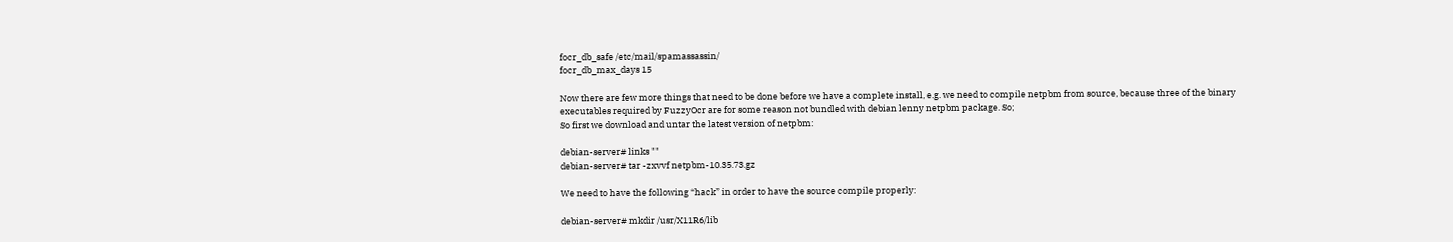focr_db_safe /etc/mail/spamassassin/
focr_db_max_days 15

Now there are few more things that need to be done before we have a complete install, e.g. we need to compile netpbm from source, because three of the binary executables required by FuzzyOcr are for some reason not bundled with debian lenny netpbm package. So;
So first we download and untar the latest version of netpbm:

debian-server# links ""
debian-server# tar -zxvvf netpbm-10.35.73.gz

We need to have the following “hack” in order to have the source compile properly:

debian-server# mkdir /usr/X11R6/lib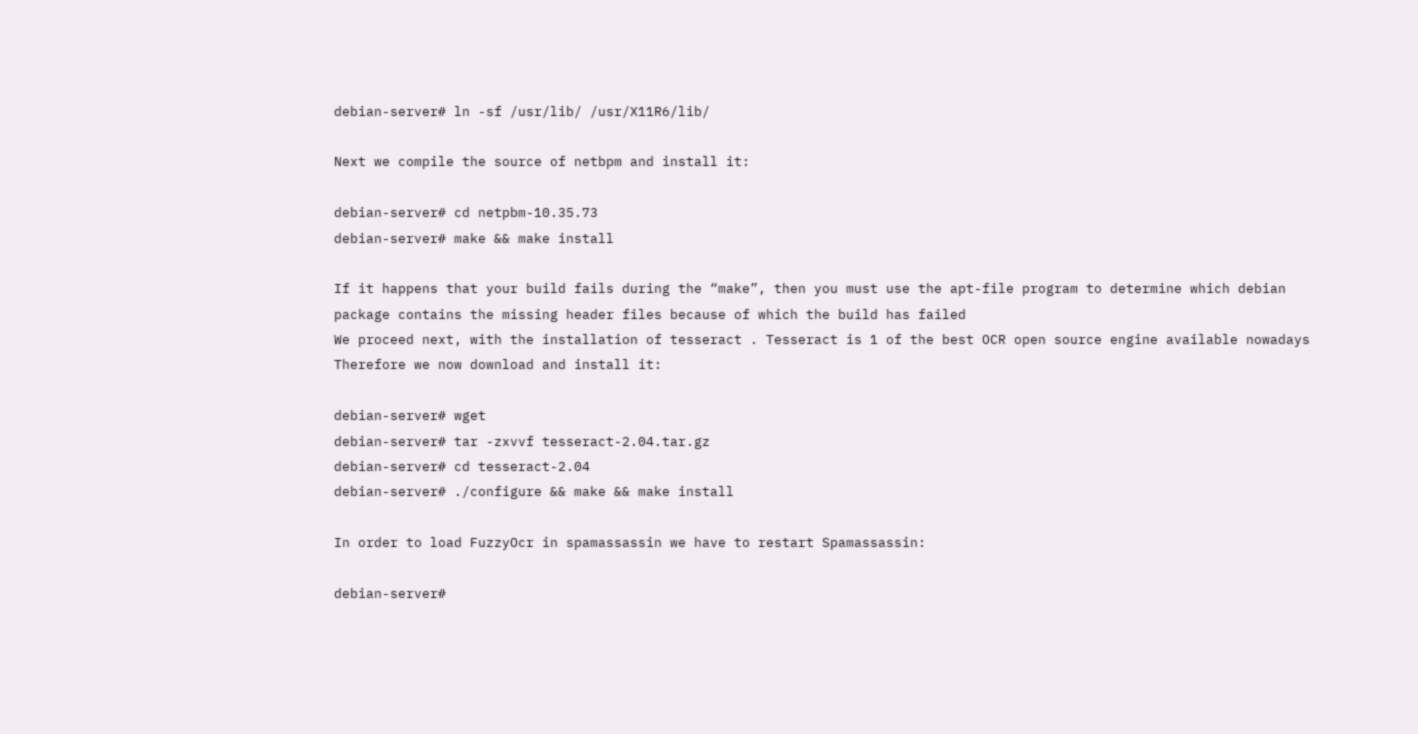debian-server# ln -sf /usr/lib/ /usr/X11R6/lib/

Next we compile the source of netbpm and install it:

debian-server# cd netpbm-10.35.73
debian-server# make && make install

If it happens that your build fails during the “make”, then you must use the apt-file program to determine which debian package contains the missing header files because of which the build has failed
We proceed next, with the installation of tesseract . Tesseract is 1 of the best OCR open source engine available nowadays
Therefore we now download and install it:

debian-server# wget
debian-server# tar -zxvvf tesseract-2.04.tar.gz
debian-server# cd tesseract-2.04
debian-server# ./configure && make && make install

In order to load FuzzyOcr in spamassassin we have to restart Spamassassin:

debian-server#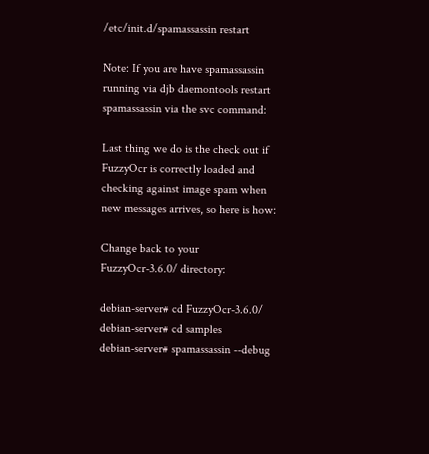/etc/init.d/spamassassin restart

Note: If you are have spamassassin running via djb daemontools restart spamassassin via the svc command:

Last thing we do is the check out if FuzzyOcr is correctly loaded and checking against image spam when new messages arrives, so here is how:

Change back to your FuzzyOcr-3.6.0/ directory:

debian-server# cd FuzzyOcr-3.6.0/
debian-server# cd samples
debian-server# spamassassin --debug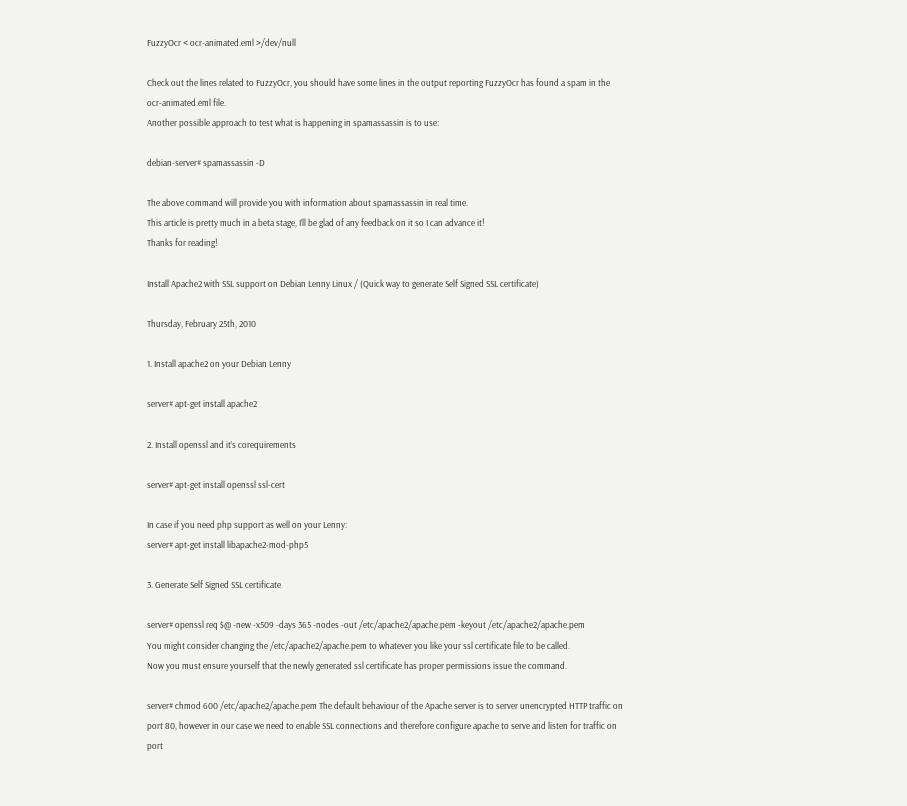FuzzyOcr < ocr-animated.eml >/dev/null

Check out the lines related to FuzzyOcr, you should have some lines in the output reporting FuzzyOcr has found a spam in the ocr-animated.eml file.
Another possible approach to test what is happening in spamassassin is to use:

debian-server# spamassassin -D

The above command will provide you with information about spamassassin in real time.
This article is pretty much in a beta stage, I’ll be glad of any feedback on it so I can advance it!
Thanks for reading!

Install Apache2 with SSL support on Debian Lenny Linux / (Quick way to generate Self Signed SSL certificate)

Thursday, February 25th, 2010

1. Install apache2 on your Debian Lenny

server# apt-get install apache2

2. Install openssl and it’s corequirements

server# apt-get install openssl ssl-cert

In case if you need php support as well on your Lenny:
server# apt-get install libapache2-mod-php5

3. Generate Self Signed SSL certificate

server# openssl req $@ -new -x509 -days 365 -nodes -out /etc/apache2/apache.pem -keyout /etc/apache2/apache.pem
You might consider changing the /etc/apache2/apache.pem to whatever you like your ssl certificate file to be called.
Now you must ensure yourself that the newly generated ssl certificate has proper permissions issue the command.

server# chmod 600 /etc/apache2/apache.pem The default behaviour of the Apache server is to server unencrypted HTTP traffic on port 80, however in our case we need to enable SSL connections and therefore configure apache to serve and listen for traffic on port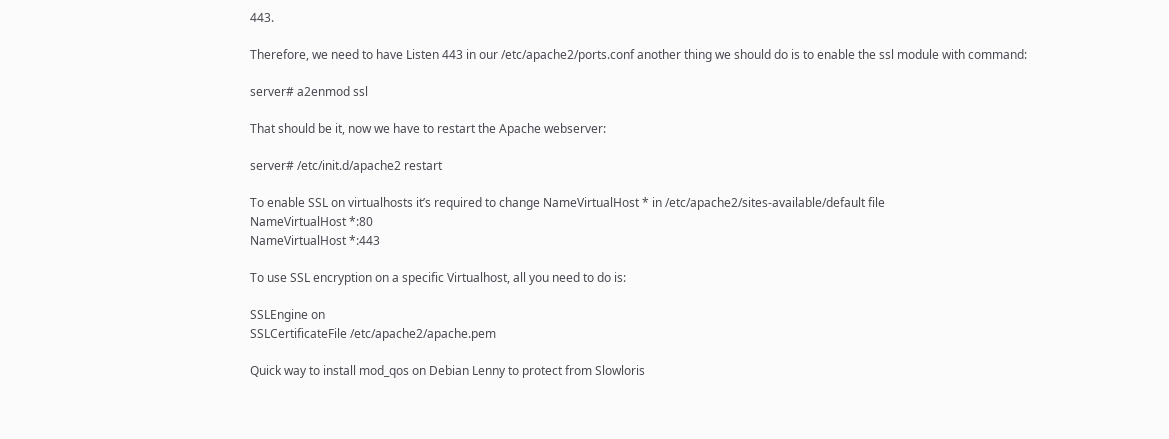443.

Therefore, we need to have Listen 443 in our /etc/apache2/ports.conf another thing we should do is to enable the ssl module with command:

server# a2enmod ssl

That should be it, now we have to restart the Apache webserver:

server# /etc/init.d/apache2 restart

To enable SSL on virtualhosts it’s required to change NameVirtualHost * in /etc/apache2/sites-available/default file
NameVirtualHost *:80
NameVirtualHost *:443

To use SSL encryption on a specific Virtualhost, all you need to do is:

SSLEngine on
SSLCertificateFile /etc/apache2/apache.pem

Quick way to install mod_qos on Debian Lenny to protect from Slowloris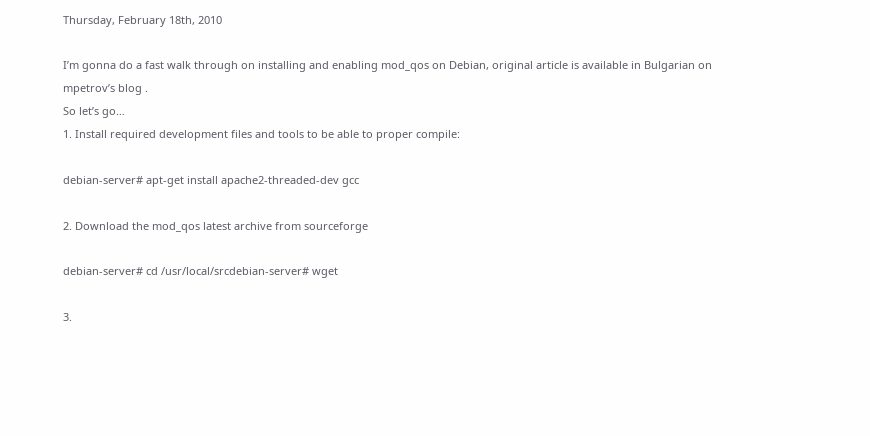Thursday, February 18th, 2010

I’m gonna do a fast walk through on installing and enabling mod_qos on Debian, original article is available in Bulgarian on mpetrov’s blog .
So let’s go…
1. Install required development files and tools to be able to proper compile:

debian-server# apt-get install apache2-threaded-dev gcc

2. Download the mod_qos latest archive from sourceforge

debian-server# cd /usr/local/srcdebian-server# wget

3.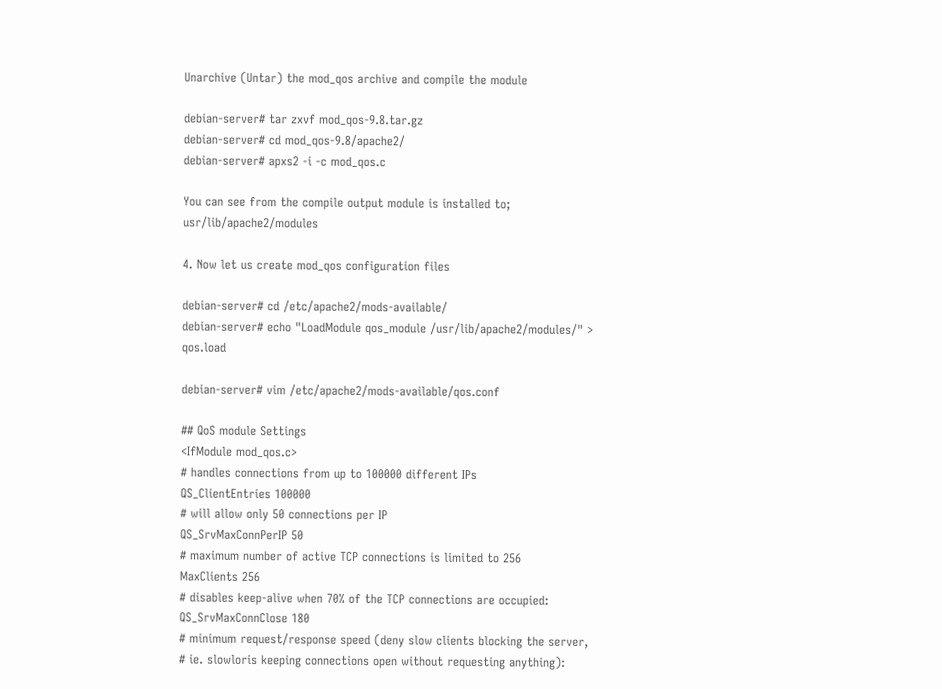Unarchive (Untar) the mod_qos archive and compile the module

debian-server# tar zxvf mod_qos-9.8.tar.gz
debian-server# cd mod_qos-9.8/apache2/
debian-server# apxs2 -i -c mod_qos.c

You can see from the compile output module is installed to; usr/lib/apache2/modules

4. Now let us create mod_qos configuration files

debian-server# cd /etc/apache2/mods-available/
debian-server# echo "LoadModule qos_module /usr/lib/apache2/modules/" > qos.load

debian-server# vim /etc/apache2/mods-available/qos.conf

## QoS module Settings
<IfModule mod_qos.c>
# handles connections from up to 100000 different IPs
QS_ClientEntries 100000
# will allow only 50 connections per IP
QS_SrvMaxConnPerIP 50
# maximum number of active TCP connections is limited to 256
MaxClients 256
# disables keep-alive when 70% of the TCP connections are occupied:
QS_SrvMaxConnClose 180
# minimum request/response speed (deny slow clients blocking the server,
# ie. slowloris keeping connections open without requesting anything):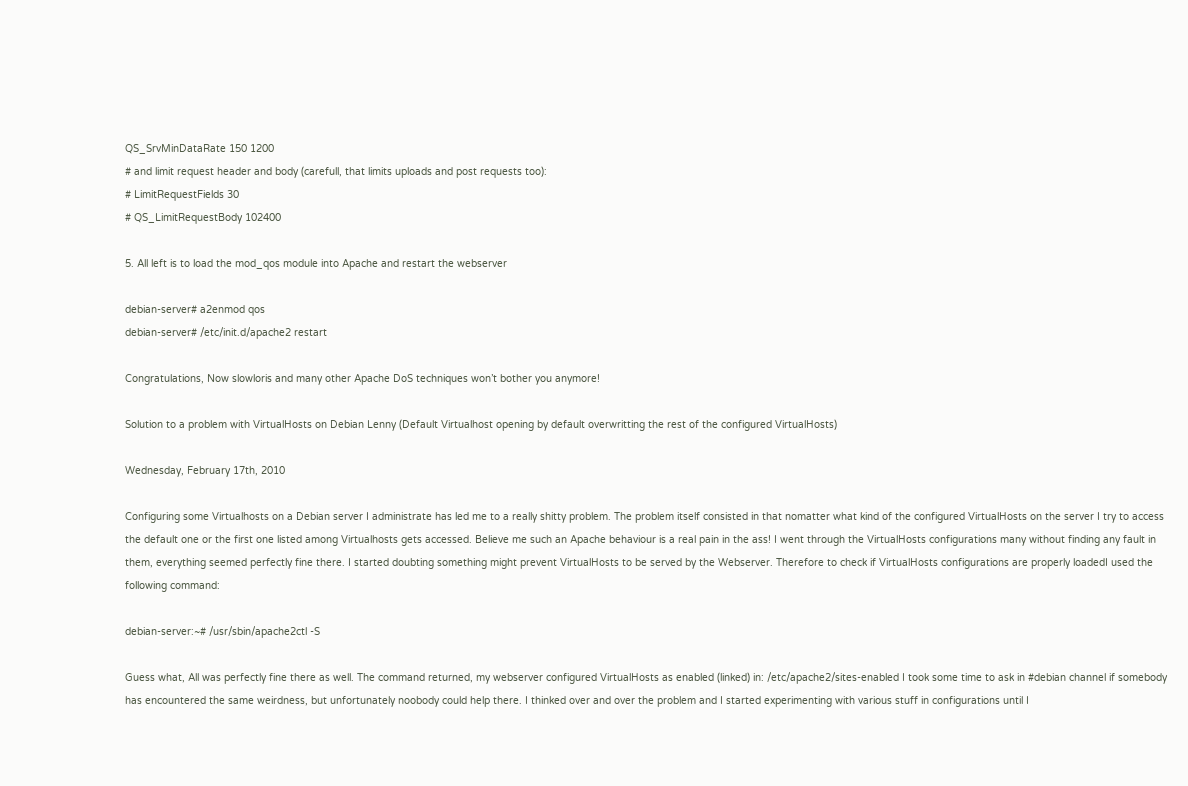QS_SrvMinDataRate 150 1200
# and limit request header and body (carefull, that limits uploads and post requests too):
# LimitRequestFields 30
# QS_LimitRequestBody 102400

5. All left is to load the mod_qos module into Apache and restart the webserver

debian-server# a2enmod qos
debian-server# /etc/init.d/apache2 restart

Congratulations, Now slowloris and many other Apache DoS techniques won’t bother you anymore!

Solution to a problem with VirtualHosts on Debian Lenny (Default Virtualhost opening by default overwritting the rest of the configured VirtualHosts)

Wednesday, February 17th, 2010

Configuring some Virtualhosts on a Debian server I administrate has led me to a really shitty problem. The problem itself consisted in that nomatter what kind of the configured VirtualHosts on the server I try to access the default one or the first one listed among Virtualhosts gets accessed. Believe me such an Apache behaviour is a real pain in the ass! I went through the VirtualHosts configurations many without finding any fault in them, everything seemed perfectly fine there. I started doubting something might prevent VirtualHosts to be served by the Webserver. Therefore to check if VirtualHosts configurations are properly loadedI used the following command:

debian-server:~# /usr/sbin/apache2ctl -S

Guess what, All was perfectly fine there as well. The command returned, my webserver configured VirtualHosts as enabled (linked) in: /etc/apache2/sites-enabled I took some time to ask in #debian channel if somebody has encountered the same weirdness, but unfortunately noobody could help there. I thinked over and over the problem and I started experimenting with various stuff in configurations until I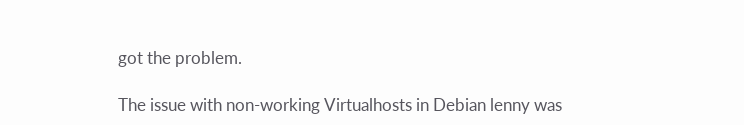got the problem.

The issue with non-working Virtualhosts in Debian lenny was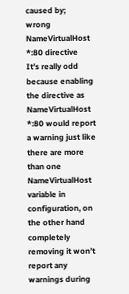caused by;
wrong NameVirtualHost *:80 directive
It’s really odd because enabling the directive as NameVirtualHost *:80 would report a warning just like there are more than one NameVirtualHost variable in configuration, on the other hand completely removing it won’t report any warnings during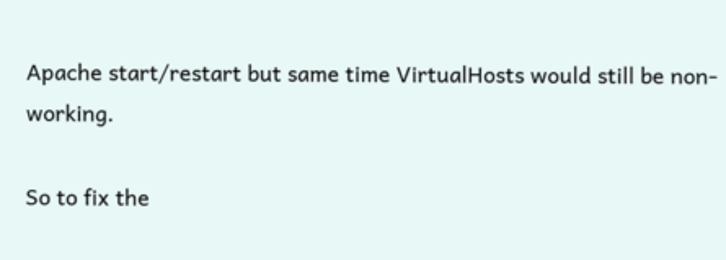Apache start/restart but same time VirtualHosts would still be non-working.

So to fix the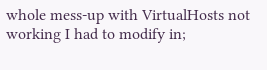whole mess-up with VirtualHosts not working I had to modify in;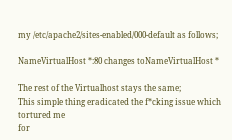my /etc/apache2/sites-enabled/000-default as follows;

NameVirtualHost *:80 changes toNameVirtualHost *

The rest of the Virtualhost stays the same;
This simple thing eradicated the f*cking issue which tortured me
for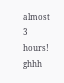almost 3 hours! ghhh